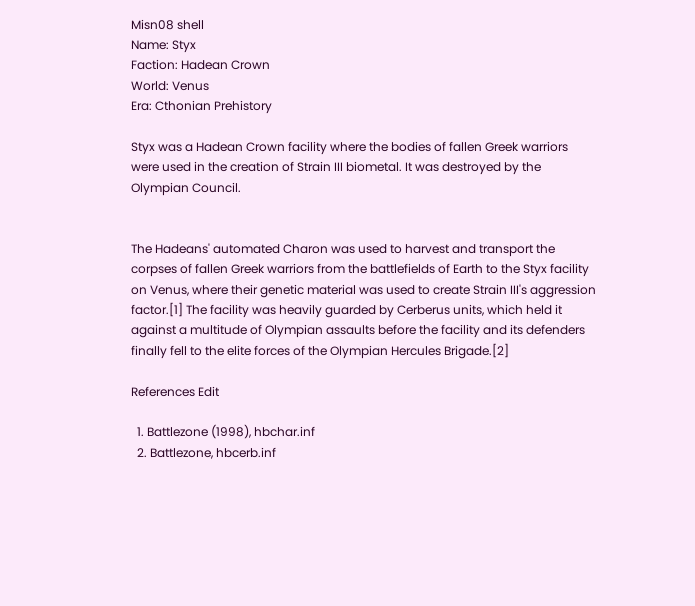Misn08 shell
Name: Styx
Faction: Hadean Crown
World: Venus
Era: Cthonian Prehistory

Styx was a Hadean Crown facility where the bodies of fallen Greek warriors were used in the creation of Strain III biometal. It was destroyed by the Olympian Council.


The Hadeans' automated Charon was used to harvest and transport the corpses of fallen Greek warriors from the battlefields of Earth to the Styx facility on Venus, where their genetic material was used to create Strain III's aggression factor.[1] The facility was heavily guarded by Cerberus units, which held it against a multitude of Olympian assaults before the facility and its defenders finally fell to the elite forces of the Olympian Hercules Brigade.[2]

References Edit

  1. Battlezone (1998), hbchar.inf
  2. Battlezone, hbcerb.inf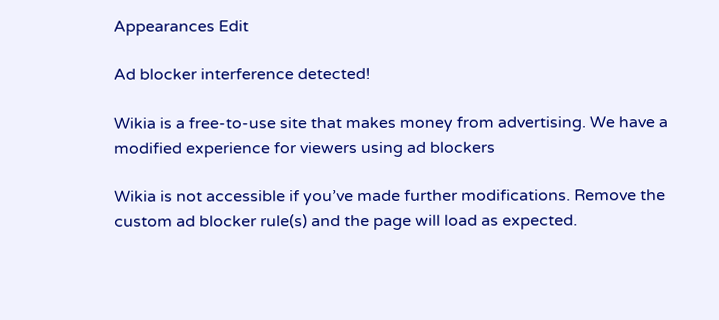Appearances Edit

Ad blocker interference detected!

Wikia is a free-to-use site that makes money from advertising. We have a modified experience for viewers using ad blockers

Wikia is not accessible if you’ve made further modifications. Remove the custom ad blocker rule(s) and the page will load as expected.